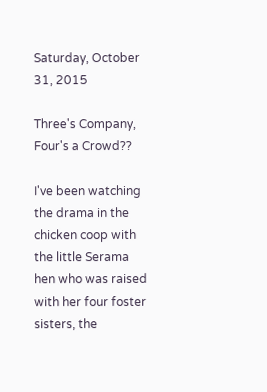Saturday, October 31, 2015

Three's Company, Four's a Crowd??

I've been watching the drama in the chicken coop with the little Serama hen who was raised with her four foster sisters, the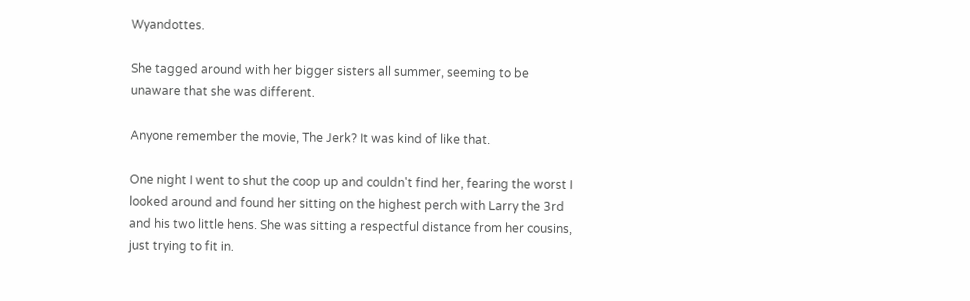Wyandottes.

She tagged around with her bigger sisters all summer, seeming to be unaware that she was different.

Anyone remember the movie, The Jerk? It was kind of like that.

One night I went to shut the coop up and couldn't find her, fearing the worst I looked around and found her sitting on the highest perch with Larry the 3rd and his two little hens. She was sitting a respectful distance from her cousins, just trying to fit in.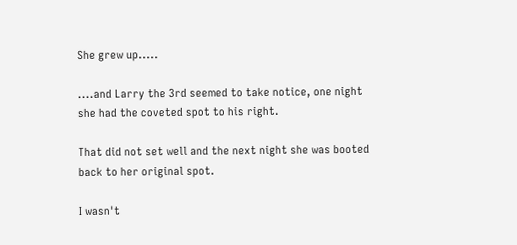She grew up.....

....and Larry the 3rd seemed to take notice, one night she had the coveted spot to his right.

That did not set well and the next night she was booted back to her original spot.

I wasn't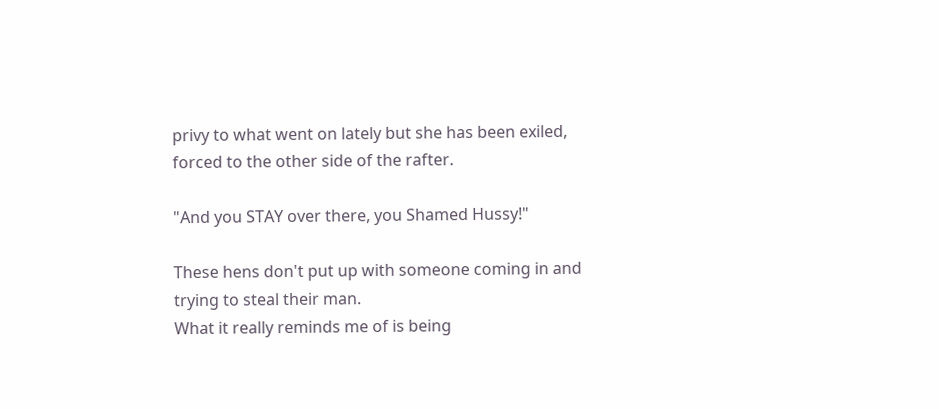privy to what went on lately but she has been exiled, forced to the other side of the rafter.

"And you STAY over there, you Shamed Hussy!"

These hens don't put up with someone coming in and trying to steal their man.
What it really reminds me of is being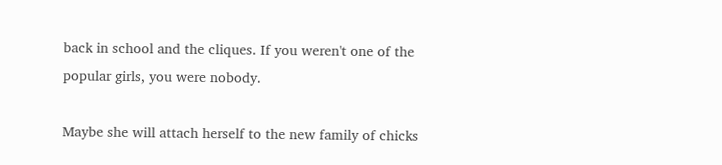back in school and the cliques. If you weren't one of the popular girls, you were nobody.

Maybe she will attach herself to the new family of chicks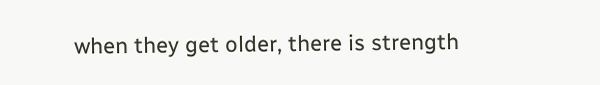when they get older, there is strength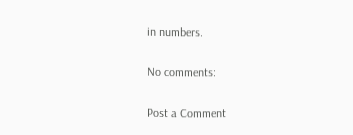in numbers.

No comments:

Post a Comment